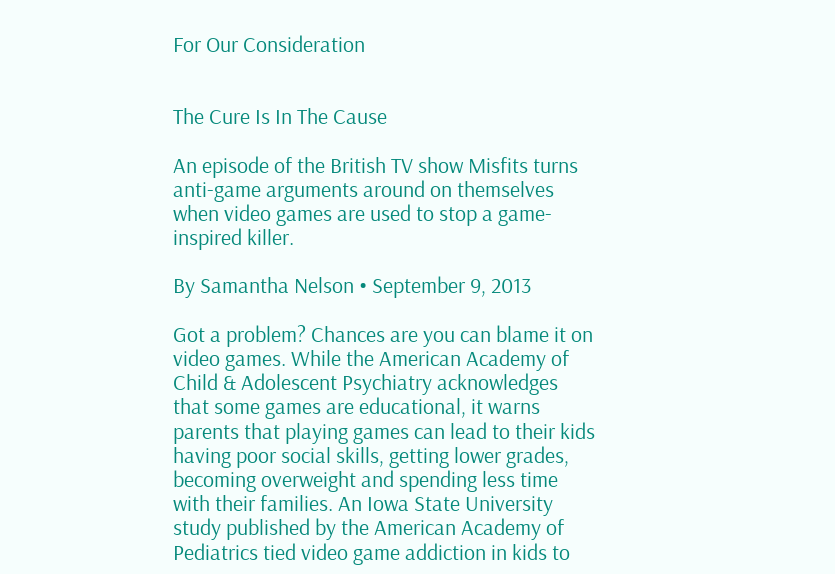For Our Consideration


The Cure Is In The Cause

An episode of the British TV show Misfits turns anti-game arguments around on themselves when video games are used to stop a game-inspired killer.

By Samantha Nelson • September 9, 2013

Got a problem? Chances are you can blame it on video games. While the American Academy of Child & Adolescent Psychiatry acknowledges that some games are educational, it warns parents that playing games can lead to their kids having poor social skills, getting lower grades, becoming overweight and spending less time with their families. An Iowa State University study published by the American Academy of Pediatrics tied video game addiction in kids to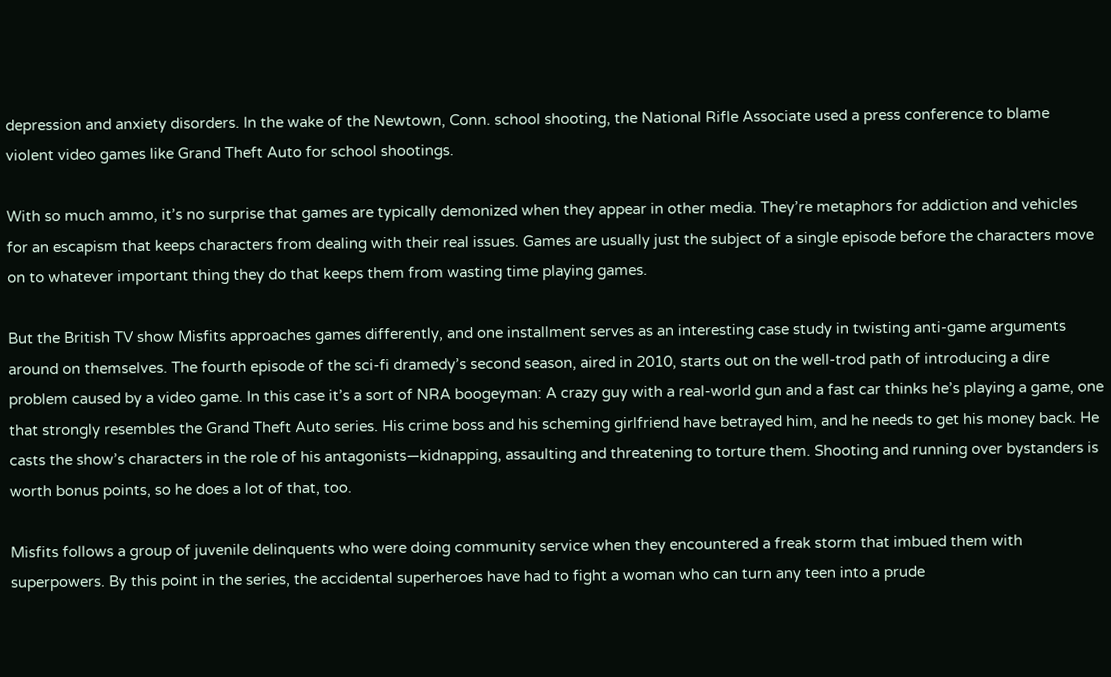depression and anxiety disorders. In the wake of the Newtown, Conn. school shooting, the National Rifle Associate used a press conference to blame violent video games like Grand Theft Auto for school shootings.

With so much ammo, it’s no surprise that games are typically demonized when they appear in other media. They’re metaphors for addiction and vehicles for an escapism that keeps characters from dealing with their real issues. Games are usually just the subject of a single episode before the characters move on to whatever important thing they do that keeps them from wasting time playing games.

But the British TV show Misfits approaches games differently, and one installment serves as an interesting case study in twisting anti-game arguments around on themselves. The fourth episode of the sci-fi dramedy’s second season, aired in 2010, starts out on the well-trod path of introducing a dire problem caused by a video game. In this case it’s a sort of NRA boogeyman: A crazy guy with a real-world gun and a fast car thinks he’s playing a game, one that strongly resembles the Grand Theft Auto series. His crime boss and his scheming girlfriend have betrayed him, and he needs to get his money back. He casts the show’s characters in the role of his antagonists—kidnapping, assaulting and threatening to torture them. Shooting and running over bystanders is worth bonus points, so he does a lot of that, too.

Misfits follows a group of juvenile delinquents who were doing community service when they encountered a freak storm that imbued them with superpowers. By this point in the series, the accidental superheroes have had to fight a woman who can turn any teen into a prude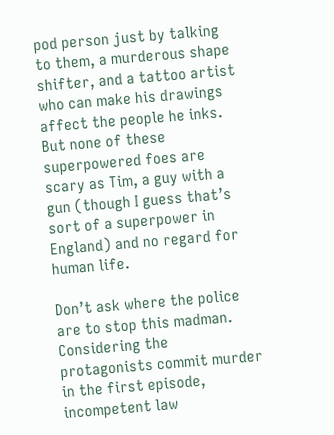pod person just by talking to them, a murderous shape shifter, and a tattoo artist who can make his drawings affect the people he inks. But none of these superpowered foes are scary as Tim, a guy with a gun (though I guess that’s sort of a superpower in England) and no regard for human life.

Don’t ask where the police are to stop this madman. Considering the protagonists commit murder in the first episode, incompetent law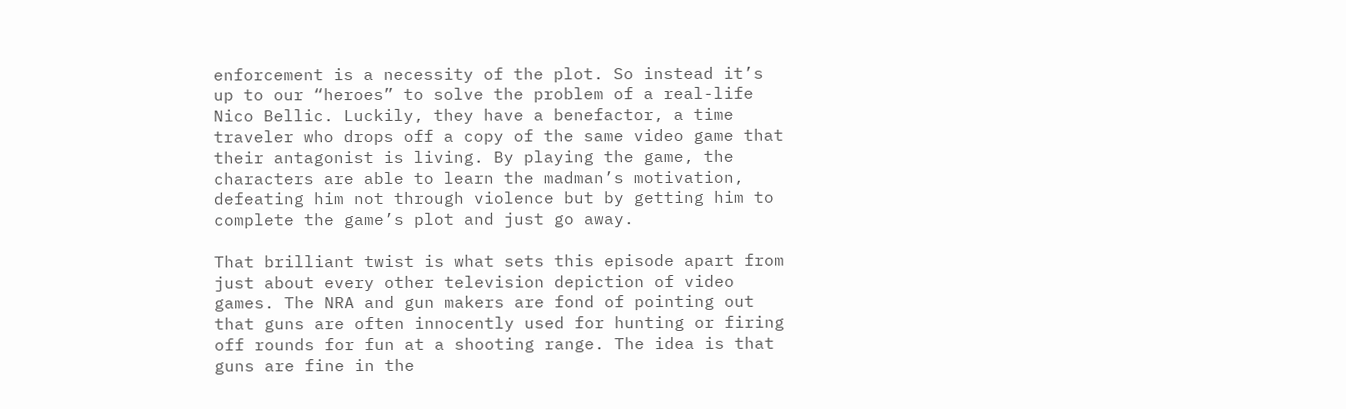enforcement is a necessity of the plot. So instead it’s up to our “heroes” to solve the problem of a real-life Nico Bellic. Luckily, they have a benefactor, a time traveler who drops off a copy of the same video game that their antagonist is living. By playing the game, the characters are able to learn the madman’s motivation, defeating him not through violence but by getting him to complete the game’s plot and just go away.

That brilliant twist is what sets this episode apart from just about every other television depiction of video games. The NRA and gun makers are fond of pointing out that guns are often innocently used for hunting or firing off rounds for fun at a shooting range. The idea is that guns are fine in the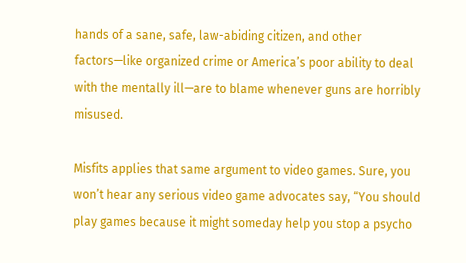hands of a sane, safe, law-abiding citizen, and other factors—like organized crime or America’s poor ability to deal with the mentally ill—are to blame whenever guns are horribly misused.

Misfits applies that same argument to video games. Sure, you won’t hear any serious video game advocates say, “You should play games because it might someday help you stop a psycho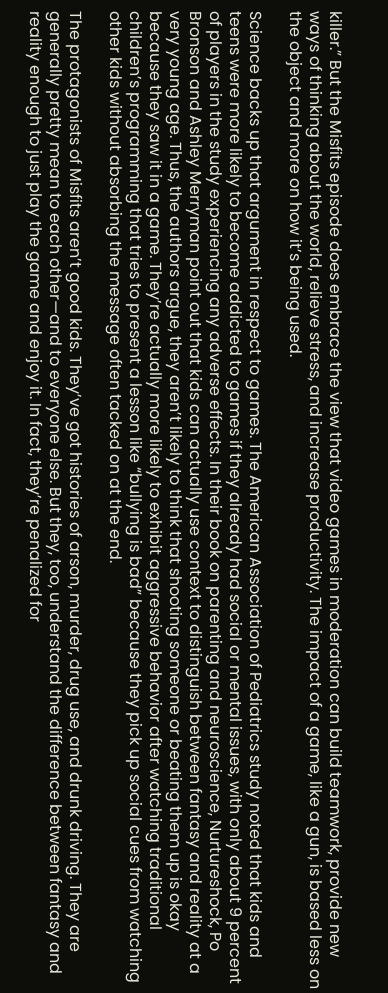killer.” But the Misfits episode does embrace the view that video games in moderation can build teamwork, provide new ways of thinking about the world, relieve stress, and increase productivity. The impact of a game, like a gun, is based less on the object and more on how it’s being used.

Science backs up that argument in respect to games. The American Association of Pediatrics study noted that kids and teens were more likely to become addicted to games if they already had social or mental issues, with only about 9 percent of players in the study experiencing any adverse effects. In their book on parenting and neuroscience, Nurtureshock, Po Bronson and Ashley Merryman point out that kids can actually use context to distinguish between fantasy and reality at a very young age. Thus, the authors argue, they aren’t likely to think that shooting someone or beating them up is okay because they saw it in a game. They’re actually more likely to exhibit aggressive behavior after watching traditional children’s programming that tries to present a lesson like “bullying is bad” because they pick up social cues from watching other kids without absorbing the message often tacked on at the end.

The protagonists of Misfits aren’t good kids. They’ve got histories of arson, murder, drug use, and drunk driving. They are generally pretty mean to each other—and to everyone else. But they, too, understand the difference between fantasy and reality enough to just play the game and enjoy it. In fact, they’re penalized for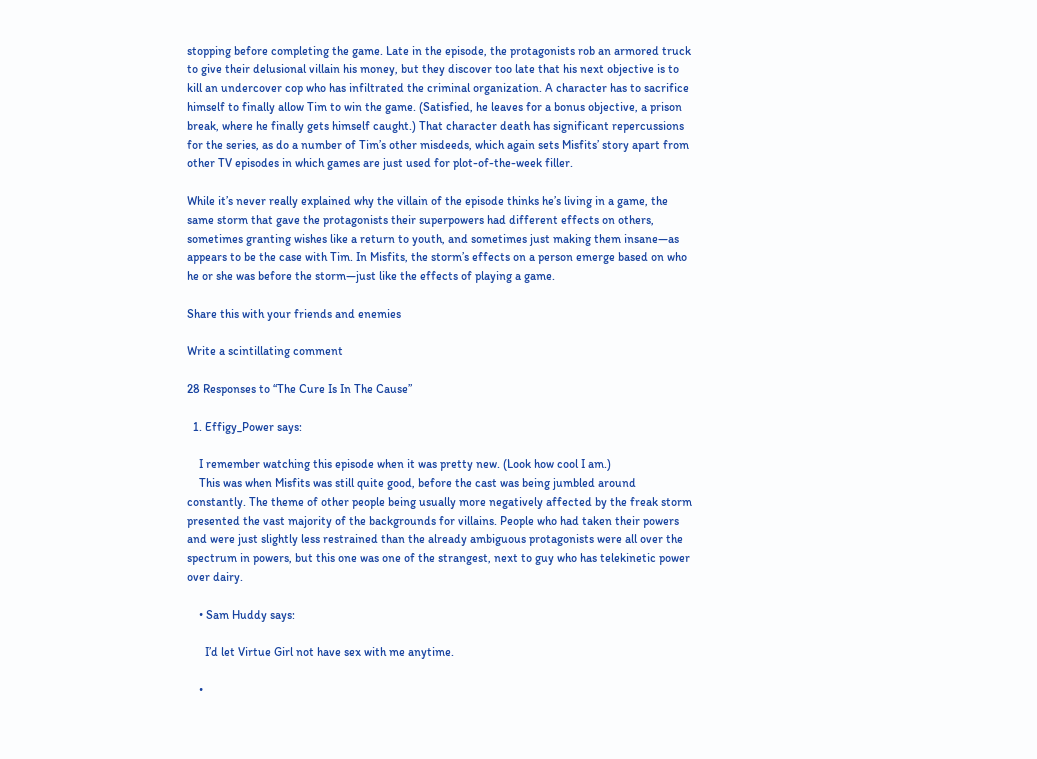stopping before completing the game. Late in the episode, the protagonists rob an armored truck to give their delusional villain his money, but they discover too late that his next objective is to kill an undercover cop who has infiltrated the criminal organization. A character has to sacrifice himself to finally allow Tim to win the game. (Satisfied, he leaves for a bonus objective, a prison break, where he finally gets himself caught.) That character death has significant repercussions for the series, as do a number of Tim’s other misdeeds, which again sets Misfits’ story apart from other TV episodes in which games are just used for plot-of-the-week filler.

While it’s never really explained why the villain of the episode thinks he’s living in a game, the same storm that gave the protagonists their superpowers had different effects on others, sometimes granting wishes like a return to youth, and sometimes just making them insane—as appears to be the case with Tim. In Misfits, the storm’s effects on a person emerge based on who he or she was before the storm—just like the effects of playing a game.

Share this with your friends and enemies

Write a scintillating comment

28 Responses to “The Cure Is In The Cause”

  1. Effigy_Power says:

    I remember watching this episode when it was pretty new. (Look how cool I am.)
    This was when Misfits was still quite good, before the cast was being jumbled around constantly. The theme of other people being usually more negatively affected by the freak storm presented the vast majority of the backgrounds for villains. People who had taken their powers and were just slightly less restrained than the already ambiguous protagonists were all over the spectrum in powers, but this one was one of the strangest, next to guy who has telekinetic power over dairy.

    • Sam Huddy says:

      I’d let Virtue Girl not have sex with me anytime.

    •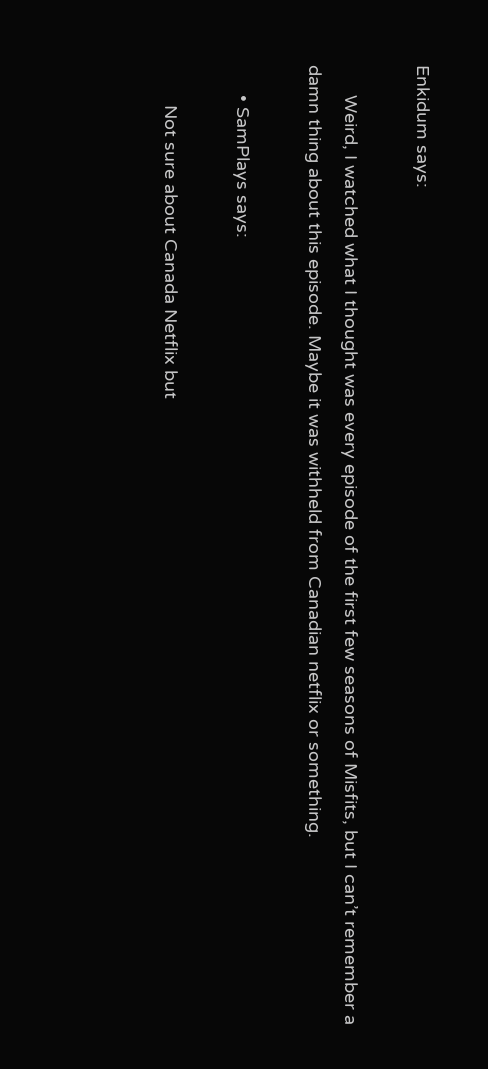Enkidum says:

      Weird, I watched what I thought was every episode of the first few seasons of Misfits, but I can’t remember a damn thing about this episode. Maybe it was withheld from Canadian netflix or something.

      • SamPlays says:

        Not sure about Canada Netflix but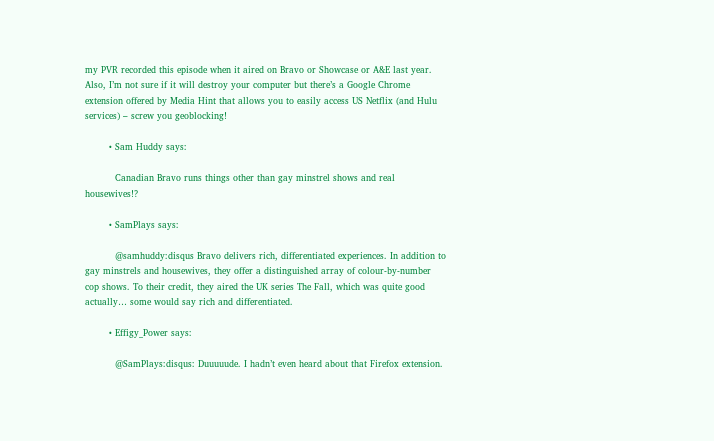my PVR recorded this episode when it aired on Bravo or Showcase or A&E last year. Also, I’m not sure if it will destroy your computer but there’s a Google Chrome extension offered by Media Hint that allows you to easily access US Netflix (and Hulu services) – screw you geoblocking!

        • Sam Huddy says:

          Canadian Bravo runs things other than gay minstrel shows and real housewives!?

        • SamPlays says:

          @samhuddy:disqus Bravo delivers rich, differentiated experiences. In addition to gay minstrels and housewives, they offer a distinguished array of colour-by-number cop shows. To their credit, they aired the UK series The Fall, which was quite good actually… some would say rich and differentiated.

        • Effigy_Power says:

          @SamPlays:disqus: Duuuuude. I hadn’t even heard about that Firefox extension.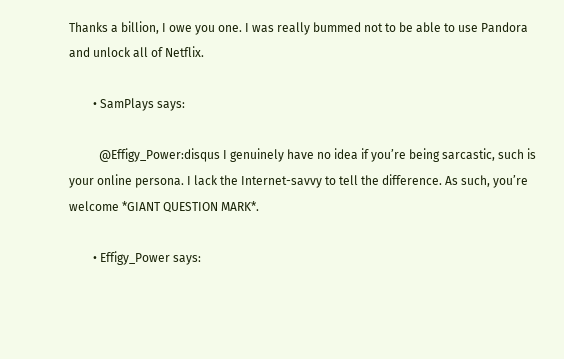Thanks a billion, I owe you one. I was really bummed not to be able to use Pandora and unlock all of Netflix.

        • SamPlays says:

          @Effigy_Power:disqus I genuinely have no idea if you’re being sarcastic, such is your online persona. I lack the Internet-savvy to tell the difference. As such, you’re welcome *GIANT QUESTION MARK*.

        • Effigy_Power says: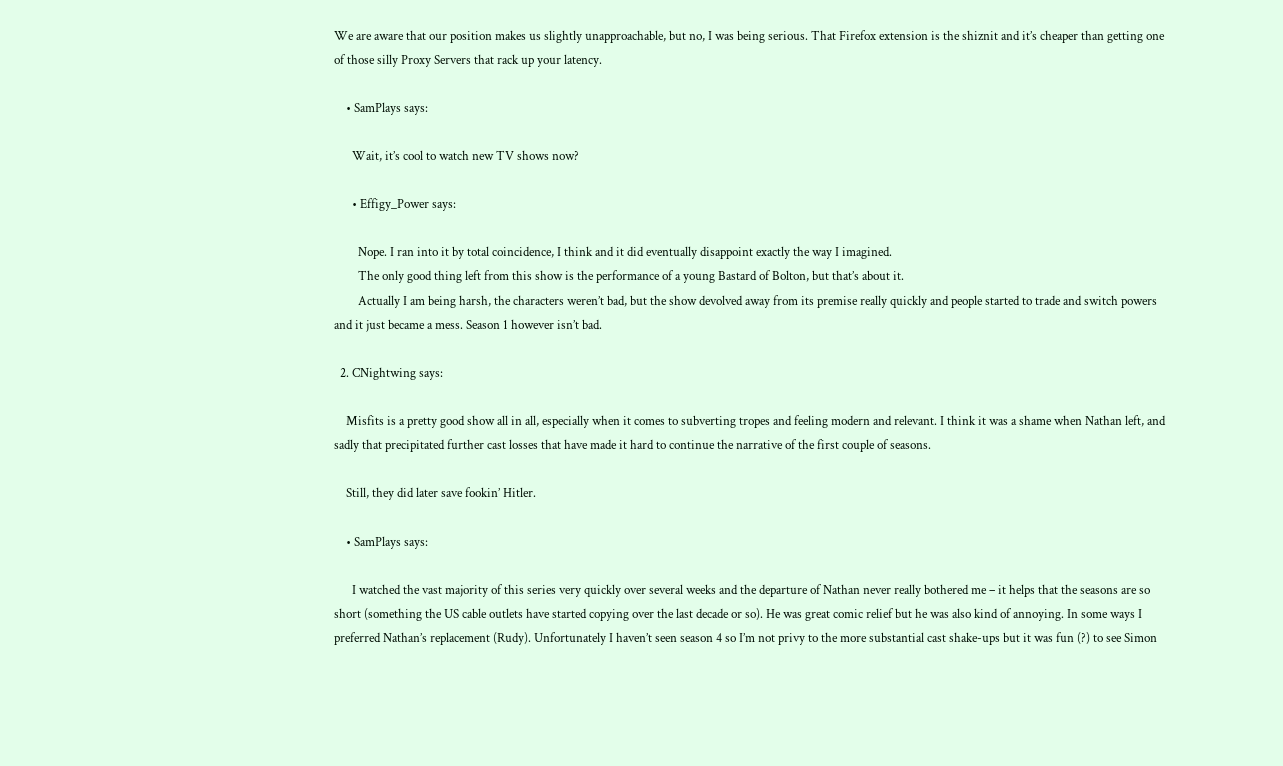We are aware that our position makes us slightly unapproachable, but no, I was being serious. That Firefox extension is the shiznit and it’s cheaper than getting one of those silly Proxy Servers that rack up your latency.

    • SamPlays says:

      Wait, it’s cool to watch new TV shows now?

      • Effigy_Power says:

        Nope. I ran into it by total coincidence, I think and it did eventually disappoint exactly the way I imagined.
        The only good thing left from this show is the performance of a young Bastard of Bolton, but that’s about it.
        Actually I am being harsh, the characters weren’t bad, but the show devolved away from its premise really quickly and people started to trade and switch powers and it just became a mess. Season 1 however isn’t bad.

  2. CNightwing says:

    Misfits is a pretty good show all in all, especially when it comes to subverting tropes and feeling modern and relevant. I think it was a shame when Nathan left, and sadly that precipitated further cast losses that have made it hard to continue the narrative of the first couple of seasons.

    Still, they did later save fookin’ Hitler.

    • SamPlays says:

      I watched the vast majority of this series very quickly over several weeks and the departure of Nathan never really bothered me – it helps that the seasons are so short (something the US cable outlets have started copying over the last decade or so). He was great comic relief but he was also kind of annoying. In some ways I preferred Nathan’s replacement (Rudy). Unfortunately I haven’t seen season 4 so I’m not privy to the more substantial cast shake-ups but it was fun (?) to see Simon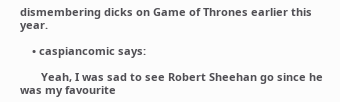dismembering dicks on Game of Thrones earlier this year.

    • caspiancomic says:

       Yeah, I was sad to see Robert Sheehan go since he was my favourite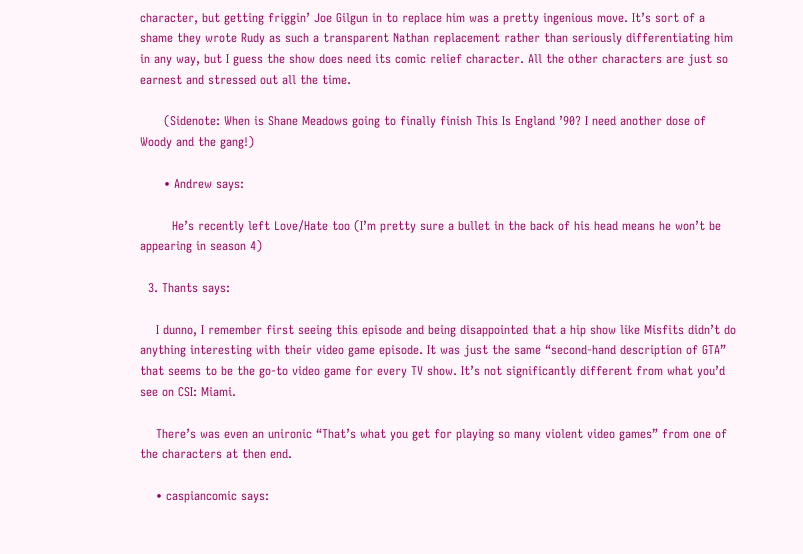character, but getting friggin’ Joe Gilgun in to replace him was a pretty ingenious move. It’s sort of a shame they wrote Rudy as such a transparent Nathan replacement rather than seriously differentiating him in any way, but I guess the show does need its comic relief character. All the other characters are just so earnest and stressed out all the time.

      (Sidenote: When is Shane Meadows going to finally finish This Is England ’90? I need another dose of Woody and the gang!)

      • Andrew says:

        He’s recently left Love/Hate too (I’m pretty sure a bullet in the back of his head means he won’t be appearing in season 4)

  3. Thants says:

    I dunno, I remember first seeing this episode and being disappointed that a hip show like Misfits didn’t do anything interesting with their video game episode. It was just the same “second-hand description of GTA” that seems to be the go-to video game for every TV show. It’s not significantly different from what you’d see on CSI: Miami.

    There’s was even an unironic “That’s what you get for playing so many violent video games” from one of the characters at then end.

    • caspiancomic says: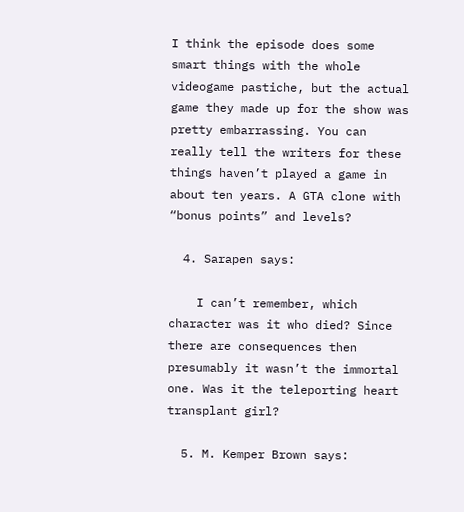I think the episode does some smart things with the whole videogame pastiche, but the actual game they made up for the show was pretty embarrassing. You can really tell the writers for these things haven’t played a game in about ten years. A GTA clone with “bonus points” and levels?

  4. Sarapen says:

    I can’t remember, which character was it who died? Since there are consequences then presumably it wasn’t the immortal one. Was it the teleporting heart transplant girl?

  5. M. Kemper Brown says: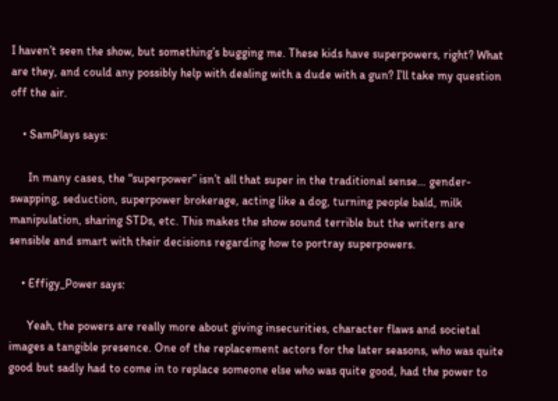I haven’t seen the show, but something’s bugging me. These kids have superpowers, right? What are they, and could any possibly help with dealing with a dude with a gun? I’ll take my question off the air.

    • SamPlays says:

      In many cases, the “superpower” isn’t all that super in the traditional sense… gender-swapping, seduction, superpower brokerage, acting like a dog, turning people bald, milk manipulation, sharing STDs, etc. This makes the show sound terrible but the writers are sensible and smart with their decisions regarding how to portray superpowers.

    • Effigy_Power says:

      Yeah, the powers are really more about giving insecurities, character flaws and societal images a tangible presence. One of the replacement actors for the later seasons, who was quite good but sadly had to come in to replace someone else who was quite good, had the power to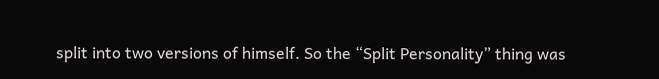split into two versions of himself. So the “Split Personality” thing was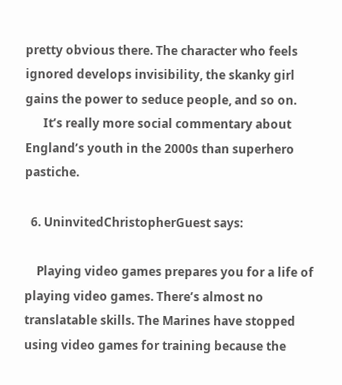pretty obvious there. The character who feels ignored develops invisibility, the skanky girl gains the power to seduce people, and so on.
      It’s really more social commentary about England’s youth in the 2000s than superhero pastiche.

  6. UninvitedChristopherGuest says:

    Playing video games prepares you for a life of playing video games. There’s almost no translatable skills. The Marines have stopped using video games for training because the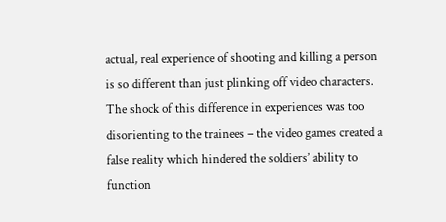actual, real experience of shooting and killing a person is so different than just plinking off video characters. The shock of this difference in experiences was too disorienting to the trainees – the video games created a false reality which hindered the soldiers’ ability to function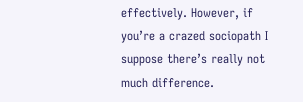effectively. However, if you’re a crazed sociopath I suppose there’s really not much difference.